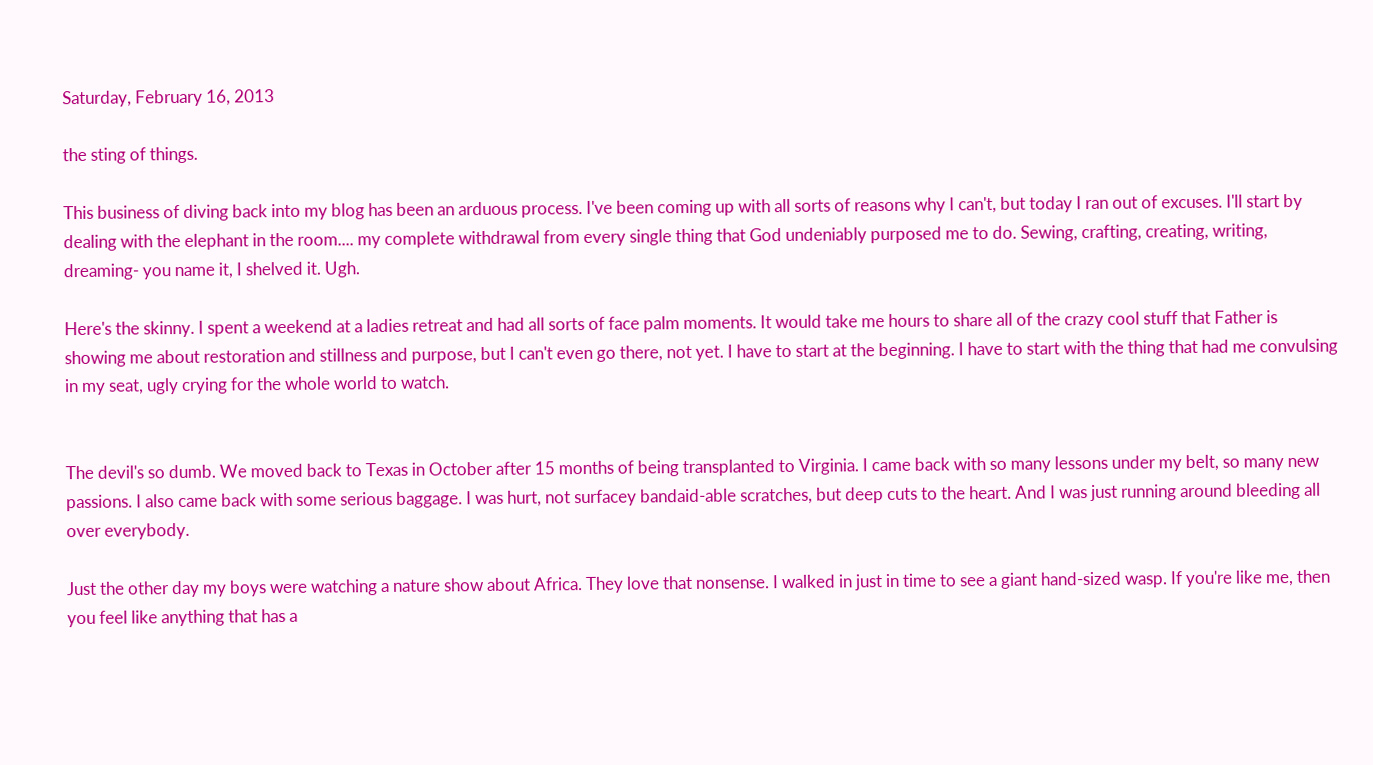Saturday, February 16, 2013

the sting of things.

This business of diving back into my blog has been an arduous process. I've been coming up with all sorts of reasons why I can't, but today I ran out of excuses. I'll start by dealing with the elephant in the room.... my complete withdrawal from every single thing that God undeniably purposed me to do. Sewing, crafting, creating, writing, dreaming- you name it, I shelved it. Ugh.

Here's the skinny. I spent a weekend at a ladies retreat and had all sorts of face palm moments. It would take me hours to share all of the crazy cool stuff that Father is showing me about restoration and stillness and purpose, but I can't even go there, not yet. I have to start at the beginning. I have to start with the thing that had me convulsing in my seat, ugly crying for the whole world to watch.


The devil's so dumb. We moved back to Texas in October after 15 months of being transplanted to Virginia. I came back with so many lessons under my belt, so many new passions. I also came back with some serious baggage. I was hurt, not surfacey bandaid-able scratches, but deep cuts to the heart. And I was just running around bleeding all over everybody.

Just the other day my boys were watching a nature show about Africa. They love that nonsense. I walked in just in time to see a giant hand-sized wasp. If you're like me, then you feel like anything that has a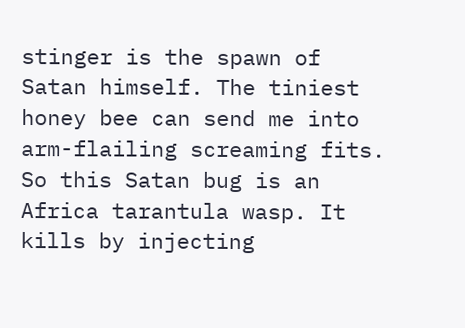stinger is the spawn of Satan himself. The tiniest honey bee can send me into arm-flailing screaming fits. So this Satan bug is an Africa tarantula wasp. It kills by injecting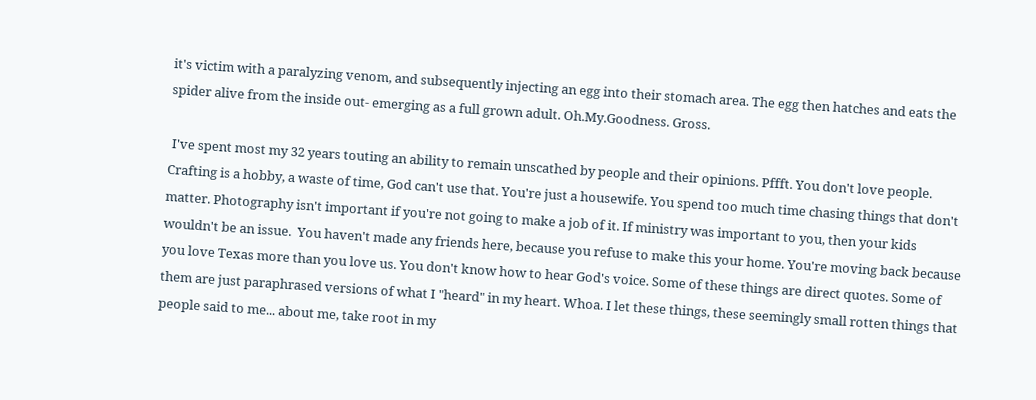it's victim with a paralyzing venom, and subsequently injecting an egg into their stomach area. The egg then hatches and eats the spider alive from the inside out- emerging as a full grown adult. Oh.My.Goodness. Gross.

 I've spent most my 32 years touting an ability to remain unscathed by people and their opinions. Pffft. You don't love people. Crafting is a hobby, a waste of time, God can't use that. You're just a housewife. You spend too much time chasing things that don't matter. Photography isn't important if you're not going to make a job of it. If ministry was important to you, then your kids wouldn't be an issue.  You haven't made any friends here, because you refuse to make this your home. You're moving back because you love Texas more than you love us. You don't know how to hear God's voice. Some of these things are direct quotes. Some of them are just paraphrased versions of what I "heard" in my heart. Whoa. I let these things, these seemingly small rotten things that people said to me... about me, take root in my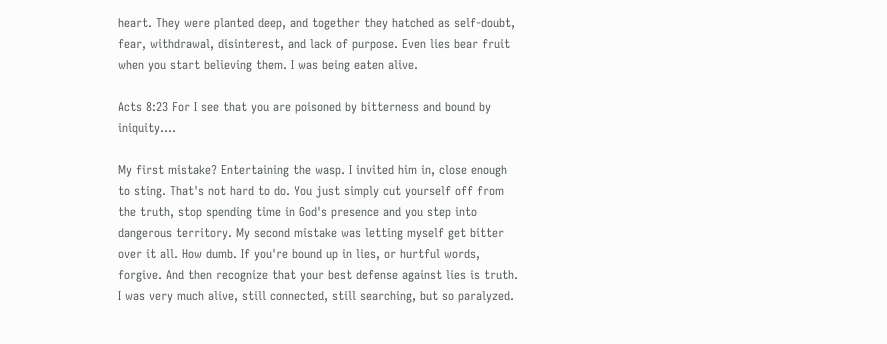heart. They were planted deep, and together they hatched as self-doubt, fear, withdrawal, disinterest, and lack of purpose. Even lies bear fruit when you start believing them. I was being eaten alive.

Acts 8:23 For I see that you are poisoned by bitterness and bound by iniquity....

My first mistake? Entertaining the wasp. I invited him in, close enough to sting. That's not hard to do. You just simply cut yourself off from the truth, stop spending time in God's presence and you step into dangerous territory. My second mistake was letting myself get bitter over it all. How dumb. If you're bound up in lies, or hurtful words, forgive. And then recognize that your best defense against lies is truth. I was very much alive, still connected, still searching, but so paralyzed.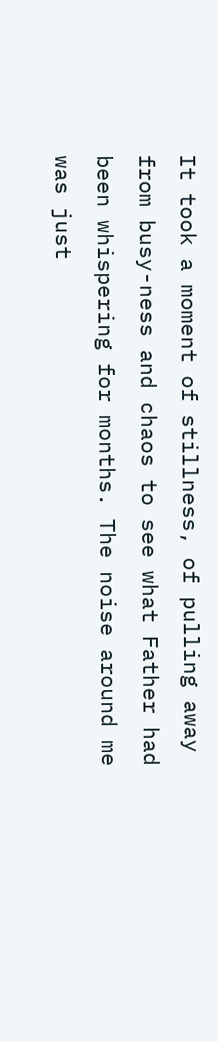It took a moment of stillness, of pulling away from busy-ness and chaos to see what Father had been whispering for months. The noise around me was just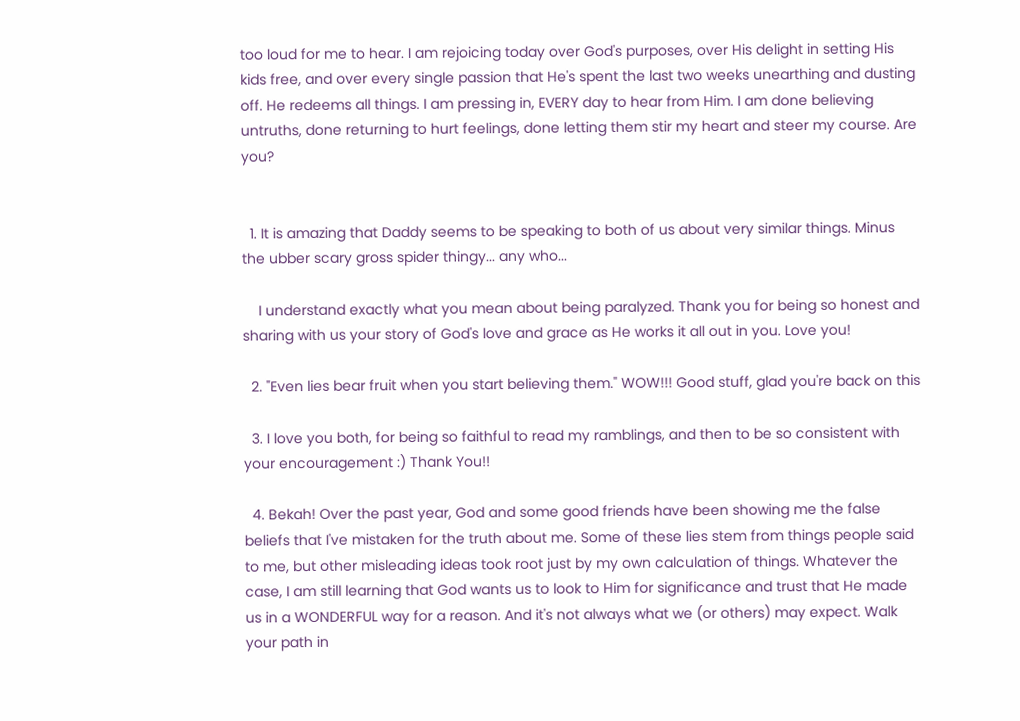too loud for me to hear. I am rejoicing today over God's purposes, over His delight in setting His kids free, and over every single passion that He's spent the last two weeks unearthing and dusting off. He redeems all things. I am pressing in, EVERY day to hear from Him. I am done believing untruths, done returning to hurt feelings, done letting them stir my heart and steer my course. Are you?


  1. It is amazing that Daddy seems to be speaking to both of us about very similar things. Minus the ubber scary gross spider thingy... any who...

    I understand exactly what you mean about being paralyzed. Thank you for being so honest and sharing with us your story of God's love and grace as He works it all out in you. Love you!

  2. "Even lies bear fruit when you start believing them." WOW!!! Good stuff, glad you're back on this

  3. I love you both, for being so faithful to read my ramblings, and then to be so consistent with your encouragement :) Thank You!!

  4. Bekah! Over the past year, God and some good friends have been showing me the false beliefs that I've mistaken for the truth about me. Some of these lies stem from things people said to me, but other misleading ideas took root just by my own calculation of things. Whatever the case, I am still learning that God wants us to look to Him for significance and trust that He made us in a WONDERFUL way for a reason. And it's not always what we (or others) may expect. Walk your path in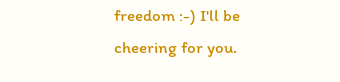freedom :-) I'll be cheering for you.